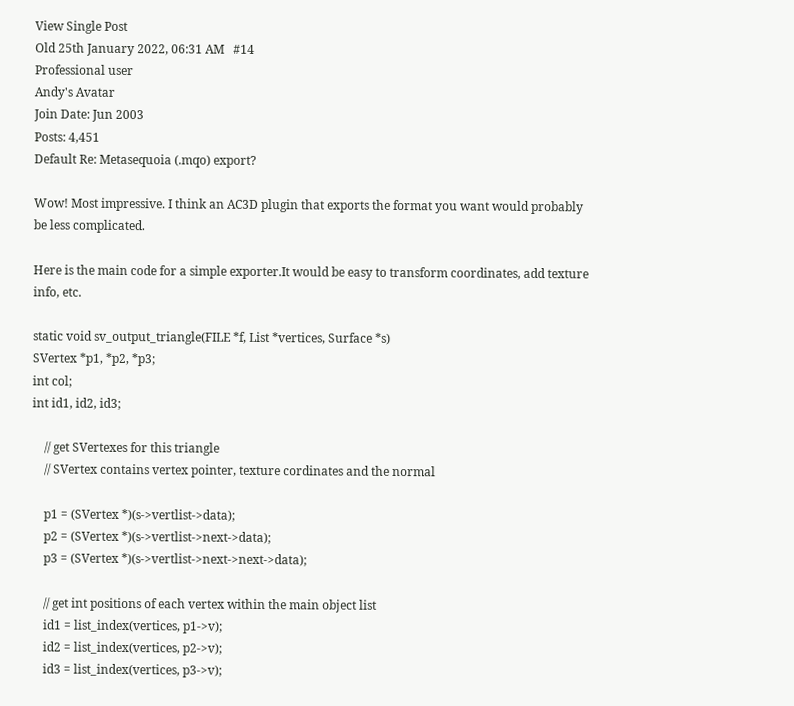View Single Post
Old 25th January 2022, 06:31 AM   #14
Professional user
Andy's Avatar
Join Date: Jun 2003
Posts: 4,451
Default Re: Metasequoia (.mqo) export?

Wow! Most impressive. I think an AC3D plugin that exports the format you want would probably be less complicated.

Here is the main code for a simple exporter.It would be easy to transform coordinates, add texture info, etc.

static void sv_output_triangle(FILE *f, List *vertices, Surface *s)
SVertex *p1, *p2, *p3;
int col;
int id1, id2, id3;

    // get SVertexes for this triangle
    // SVertex contains vertex pointer, texture cordinates and the normal

    p1 = (SVertex *)(s->vertlist->data);
    p2 = (SVertex *)(s->vertlist->next->data);
    p3 = (SVertex *)(s->vertlist->next->next->data);

    // get int positions of each vertex within the main object list
    id1 = list_index(vertices, p1->v);
    id2 = list_index(vertices, p2->v);
    id3 = list_index(vertices, p3->v);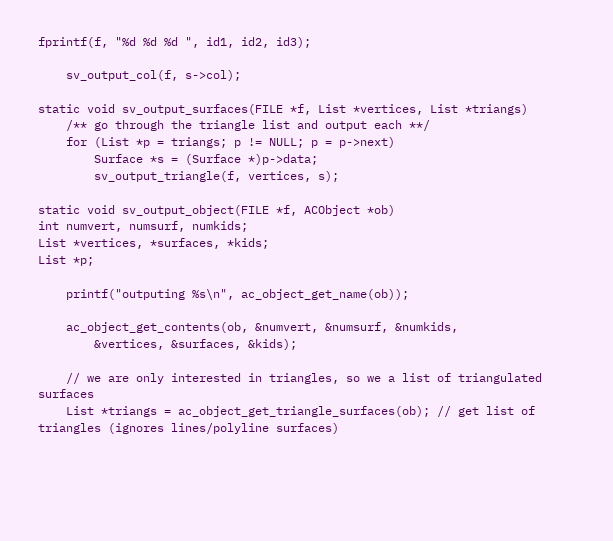fprintf(f, "%d %d %d ", id1, id2, id3);

    sv_output_col(f, s->col);

static void sv_output_surfaces(FILE *f, List *vertices, List *triangs)
    /** go through the triangle list and output each **/
    for (List *p = triangs; p != NULL; p = p->next)
        Surface *s = (Surface *)p->data;
        sv_output_triangle(f, vertices, s);

static void sv_output_object(FILE *f, ACObject *ob)
int numvert, numsurf, numkids;
List *vertices, *surfaces, *kids;
List *p;

    printf("outputing %s\n", ac_object_get_name(ob));

    ac_object_get_contents(ob, &numvert, &numsurf, &numkids,
        &vertices, &surfaces, &kids);

    // we are only interested in triangles, so we a list of triangulated surfaces
    List *triangs = ac_object_get_triangle_surfaces(ob); // get list of triangles (ignores lines/polyline surfaces)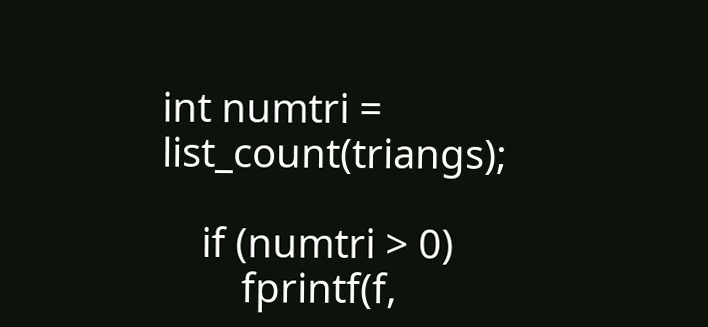int numtri = list_count(triangs);

    if (numtri > 0)
        fprintf(f,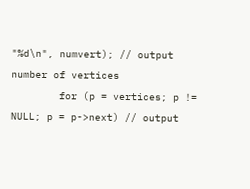"%d\n", numvert); // output number of vertices
        for (p = vertices; p != NULL; p = p->next) // output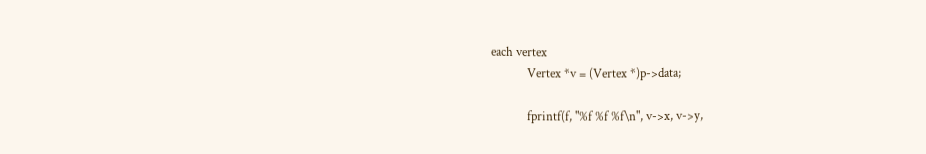each vertex
            Vertex *v = (Vertex *)p->data;

            fprintf(f, "%f %f %f\n", v->x, v->y,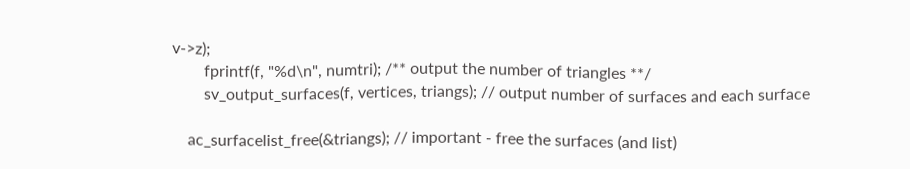v->z);
        fprintf(f, "%d\n", numtri); /** output the number of triangles **/
        sv_output_surfaces(f, vertices, triangs); // output number of surfaces and each surface

    ac_surfacelist_free(&triangs); // important - free the surfaces (and list)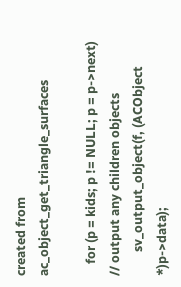created from ac_object_get_triangle_surfaces

    for (p = kids; p != NULL; p = p->next) // output any children objects
        sv_output_object(f, (ACObject *)p->data);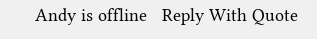Andy is offline   Reply With Quote